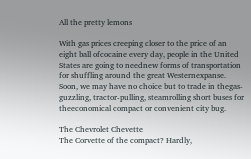All the pretty lemons

With gas prices creeping closer to the price of an eight ball ofcocaine every day, people in the United States are going to neednew forms of transportation for shuffling around the great Westernexpanse. Soon, we may have no choice but to trade in thegas-guzzling, tractor-pulling, steamrolling short buses for theeconomical compact or convenient city bug.

The Chevrolet Chevette
The Corvette of the compact? Hardly,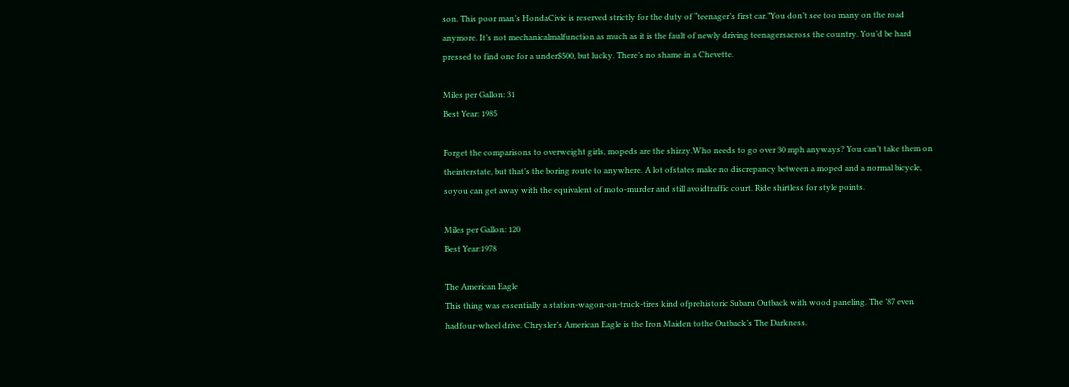son. This poor man’s HondaCivic is reserved strictly for the duty of “teenager’s first car.”You don’t see too many on the road anymore. It’s not mechanicalmalfunction as much as it is the fault of newly driving teenagersacross the country. You’d be hard pressed to find one for a under$500, but lucky. There’s no shame in a Chevette.

Miles per Gallon: 31
Best Year: 1985

Forget the comparisons to overweight girls, mopeds are the shizzy.Who needs to go over 30 mph anyways? You can’t take them on theinterstate, but that’s the boring route to anywhere. A lot ofstates make no discrepancy between a moped and a normal bicycle, soyou can get away with the equivalent of moto-murder and still avoidtraffic court. Ride shirtless for style points.

Miles per Gallon: 120
Best Year:1978

The American Eagle
This thing was essentially a station-wagon-on-truck-tires kind ofprehistoric Subaru Outback with wood paneling. The ’87 even hadfour-wheel drive. Chrysler’s American Eagle is the Iron Maiden tothe Outback’s The Darkness.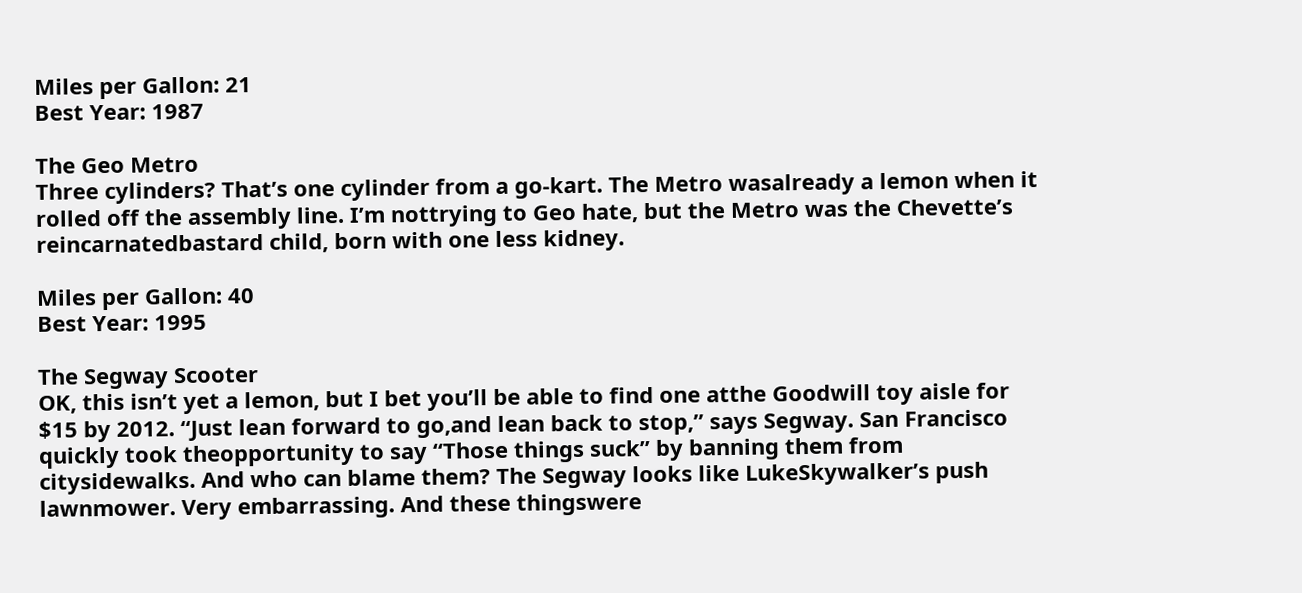Miles per Gallon: 21
Best Year: 1987

The Geo Metro
Three cylinders? That’s one cylinder from a go-kart. The Metro wasalready a lemon when it rolled off the assembly line. I’m nottrying to Geo hate, but the Metro was the Chevette’s reincarnatedbastard child, born with one less kidney.

Miles per Gallon: 40
Best Year: 1995

The Segway Scooter
OK, this isn’t yet a lemon, but I bet you’ll be able to find one atthe Goodwill toy aisle for $15 by 2012. “Just lean forward to go,and lean back to stop,” says Segway. San Francisco quickly took theopportunity to say “Those things suck” by banning them from citysidewalks. And who can blame them? The Segway looks like LukeSkywalker’s push lawnmower. Very embarrassing. And these thingswere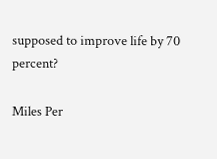supposed to improve life by 70 percent?

Miles Per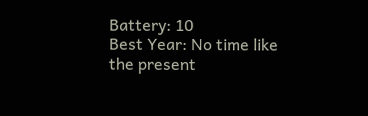Battery: 10
Best Year: No time like the present